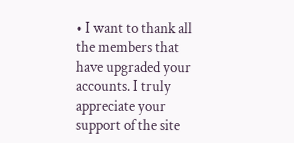• I want to thank all the members that have upgraded your accounts. I truly appreciate your support of the site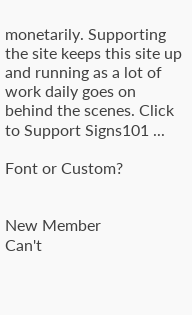monetarily. Supporting the site keeps this site up and running as a lot of work daily goes on behind the scenes. Click to Support Signs101 ...

Font or Custom?


New Member
Can't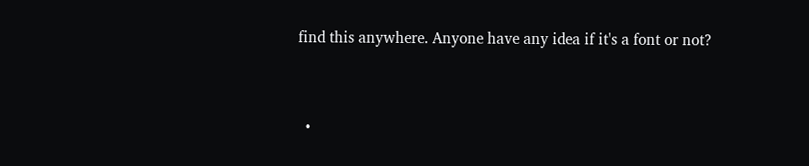find this anywhere. Anyone have any idea if it's a font or not?


  •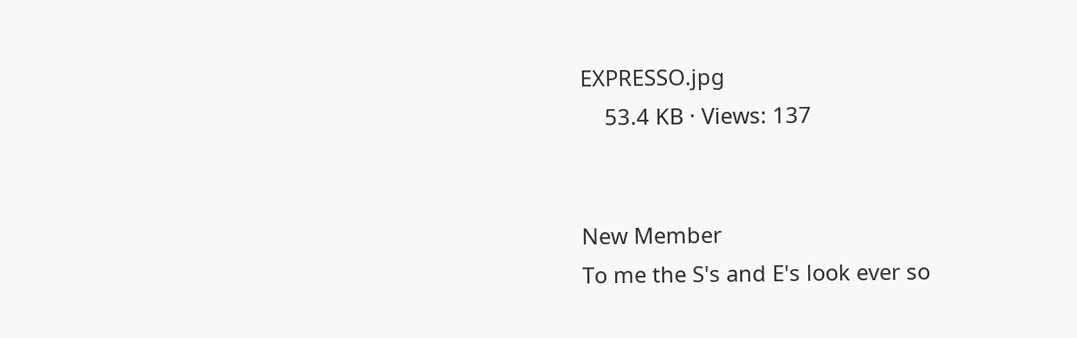EXPRESSO.jpg
    53.4 KB · Views: 137


New Member
To me the S's and E's look ever so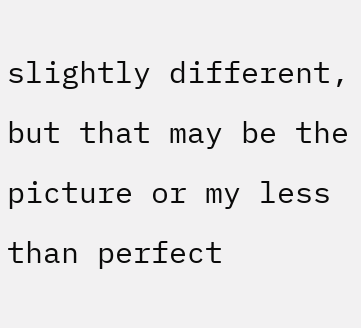slightly different, but that may be the picture or my less than perfect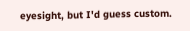eyesight, but I'd guess custom.